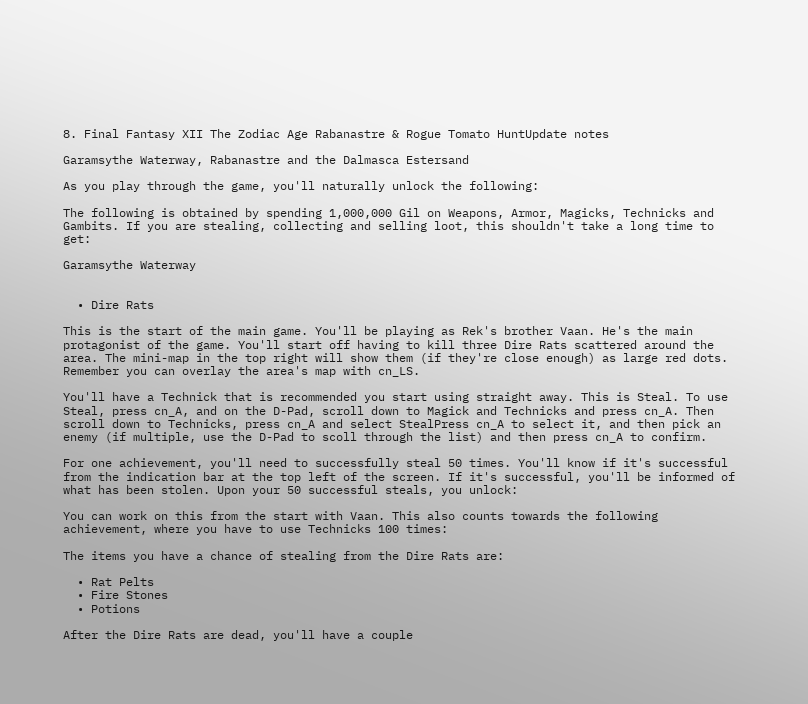8. Final Fantasy XII The Zodiac Age Rabanastre & Rogue Tomato HuntUpdate notes

Garamsythe Waterway, Rabanastre and the Dalmasca Estersand

As you play through the game, you'll naturally unlock the following:

The following is obtained by spending 1,000,000 Gil on Weapons, Armor, Magicks, Technicks and Gambits. If you are stealing, collecting and selling loot, this shouldn't take a long time to get:

Garamsythe Waterway


  • Dire Rats

This is the start of the main game. You'll be playing as Rek's brother Vaan. He's the main protagonist of the game. You'll start off having to kill three Dire Rats scattered around the area. The mini-map in the top right will show them (if they're close enough) as large red dots. Remember you can overlay the area's map with cn_LS.

You'll have a Technick that is recommended you start using straight away. This is Steal. To use Steal, press cn_A, and on the D-Pad, scroll down to Magick and Technicks and press cn_A. Then scroll down to Technicks, press cn_A and select StealPress cn_A to select it, and then pick an enemy (if multiple, use the D-Pad to scoll through the list) and then press cn_A to confirm.

For one achievement, you'll need to successfully steal 50 times. You'll know if it's successful from the indication bar at the top left of the screen. If it's successful, you'll be informed of what has been stolen. Upon your 50 successful steals, you unlock:

You can work on this from the start with Vaan. This also counts towards the following achievement, where you have to use Technicks 100 times:

The items you have a chance of stealing from the Dire Rats are:

  • Rat Pelts
  • Fire Stones
  • Potions

After the Dire Rats are dead, you'll have a couple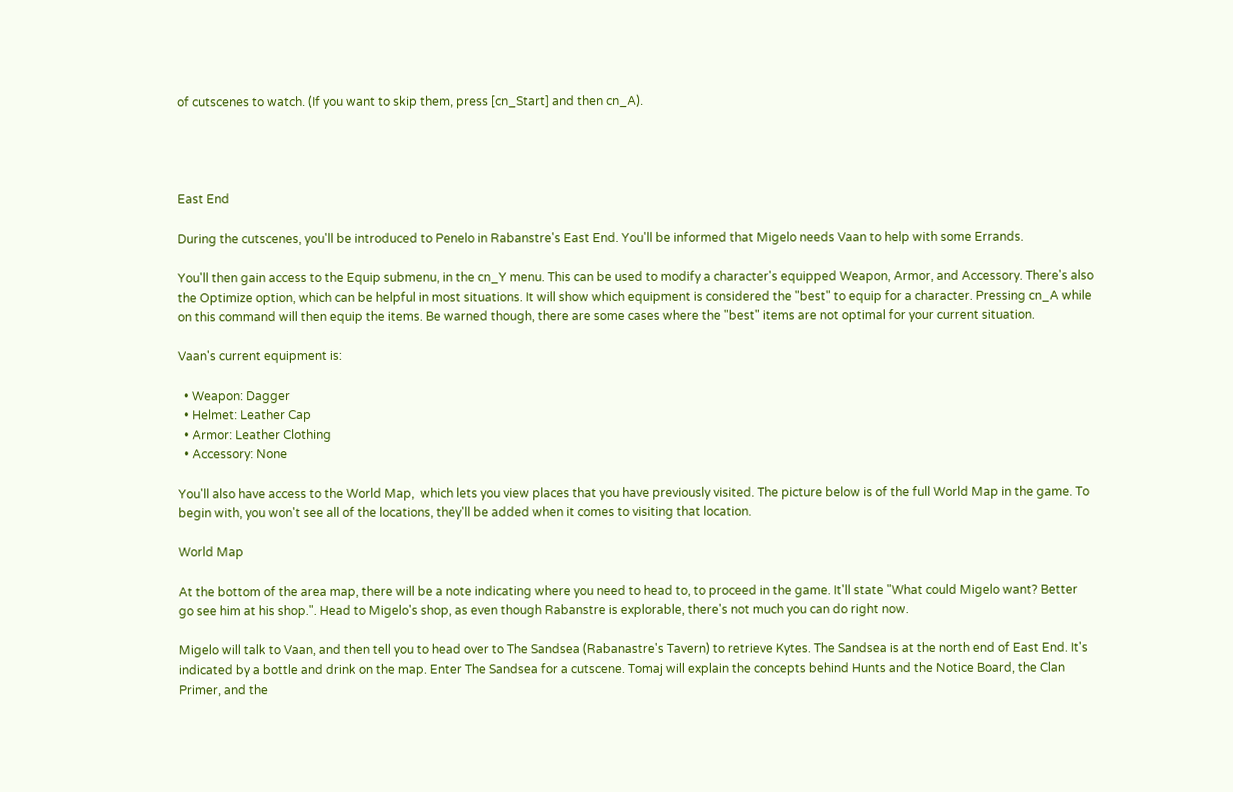of cutscenes to watch. (If you want to skip them, press [cn_Start] and then cn_A).




East End

During the cutscenes, you'll be introduced to Penelo in Rabanstre's East End. You'll be informed that Migelo needs Vaan to help with some Errands.

You'll then gain access to the Equip submenu, in the cn_Y menu. This can be used to modify a character's equipped Weapon, Armor, and Accessory. There's also the Optimize option, which can be helpful in most situations. It will show which equipment is considered the "best" to equip for a character. Pressing cn_A while on this command will then equip the items. Be warned though, there are some cases where the "best" items are not optimal for your current situation.

Vaan's current equipment is:

  • Weapon: Dagger
  • Helmet: Leather Cap
  • Armor: Leather Clothing
  • Accessory: None

You'll also have access to the World Map,  which lets you view places that you have previously visited. The picture below is of the full World Map in the game. To begin with, you won't see all of the locations, they'll be added when it comes to visiting that location.

World Map

At the bottom of the area map, there will be a note indicating where you need to head to, to proceed in the game. It'll state "What could Migelo want? Better go see him at his shop.". Head to Migelo's shop, as even though Rabanstre is explorable, there's not much you can do right now.

Migelo will talk to Vaan, and then tell you to head over to The Sandsea (Rabanastre's Tavern) to retrieve Kytes. The Sandsea is at the north end of East End. It's indicated by a bottle and drink on the map. Enter The Sandsea for a cutscene. Tomaj will explain the concepts behind Hunts and the Notice Board, the Clan Primer, and the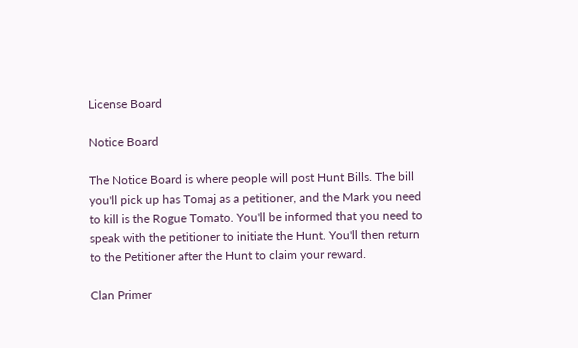License Board

Notice Board

The Notice Board is where people will post Hunt Bills. The bill you'll pick up has Tomaj as a petitioner, and the Mark you need to kill is the Rogue Tomato. You'll be informed that you need to speak with the petitioner to initiate the Hunt. You'll then return to the Petitioner after the Hunt to claim your reward.

Clan Primer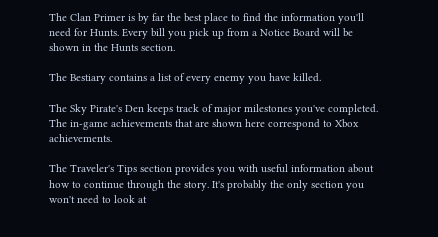The Clan Primer is by far the best place to find the information you'll need for Hunts. Every bill you pick up from a Notice Board will be shown in the Hunts section.

The Bestiary contains a list of every enemy you have killed.

The Sky Pirate's Den keeps track of major milestones you've completed. The in-game achievements that are shown here correspond to Xbox achievements.

The Traveler's Tips section provides you with useful information about how to continue through the story. It's probably the only section you won't need to look at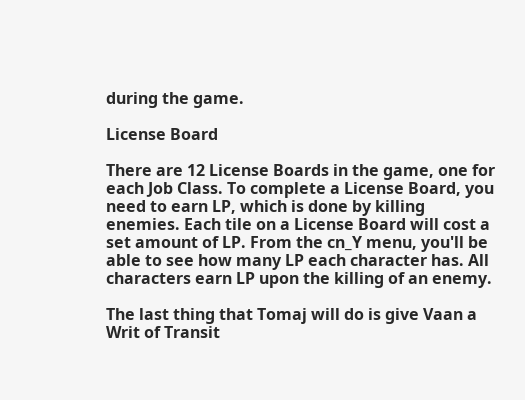during the game.

License Board

There are 12 License Boards in the game, one for each Job Class. To complete a License Board, you need to earn LP, which is done by killing enemies. Each tile on a License Board will cost a set amount of LP. From the cn_Y menu, you'll be able to see how many LP each character has. All characters earn LP upon the killing of an enemy.

The last thing that Tomaj will do is give Vaan a Writ of Transit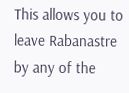This allows you to leave Rabanastre by any of the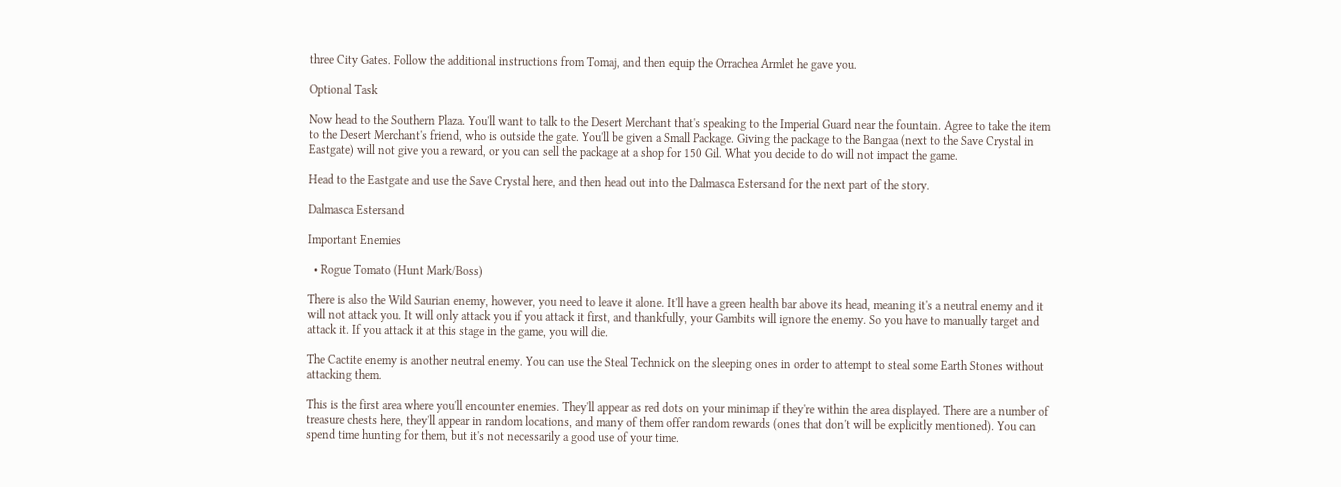three City Gates. Follow the additional instructions from Tomaj, and then equip the Orrachea Armlet he gave you.

Optional Task

Now head to the Southern Plaza. You'll want to talk to the Desert Merchant that's speaking to the Imperial Guard near the fountain. Agree to take the item to the Desert Merchant's friend, who is outside the gate. You'll be given a Small Package. Giving the package to the Bangaa (next to the Save Crystal in Eastgate) will not give you a reward, or you can sell the package at a shop for 150 Gil. What you decide to do will not impact the game.

Head to the Eastgate and use the Save Crystal here, and then head out into the Dalmasca Estersand for the next part of the story.

Dalmasca Estersand

Important Enemies

  • Rogue Tomato (Hunt Mark/Boss)

There is also the Wild Saurian enemy, however, you need to leave it alone. It'll have a green health bar above its head, meaning it's a neutral enemy and it will not attack you. It will only attack you if you attack it first, and thankfully, your Gambits will ignore the enemy. So you have to manually target and attack it. If you attack it at this stage in the game, you will die.

The Cactite enemy is another neutral enemy. You can use the Steal Technick on the sleeping ones in order to attempt to steal some Earth Stones without attacking them.

This is the first area where you'll encounter enemies. They'll appear as red dots on your minimap if they're within the area displayed. There are a number of treasure chests here, they'll appear in random locations, and many of them offer random rewards (ones that don't will be explicitly mentioned). You can spend time hunting for them, but it's not necessarily a good use of your time.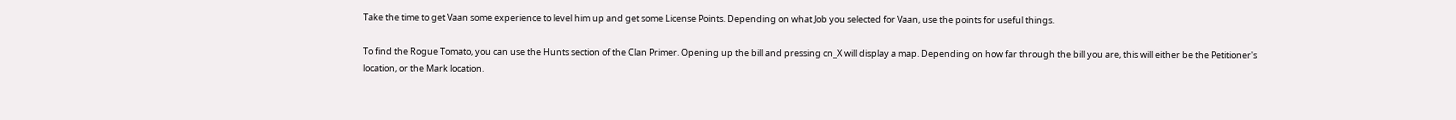Take the time to get Vaan some experience to level him up and get some License Points. Depending on what Job you selected for Vaan, use the points for useful things.

To find the Rogue Tomato, you can use the Hunts section of the Clan Primer. Opening up the bill and pressing cn_X will display a map. Depending on how far through the bill you are, this will either be the Petitioner's location, or the Mark location.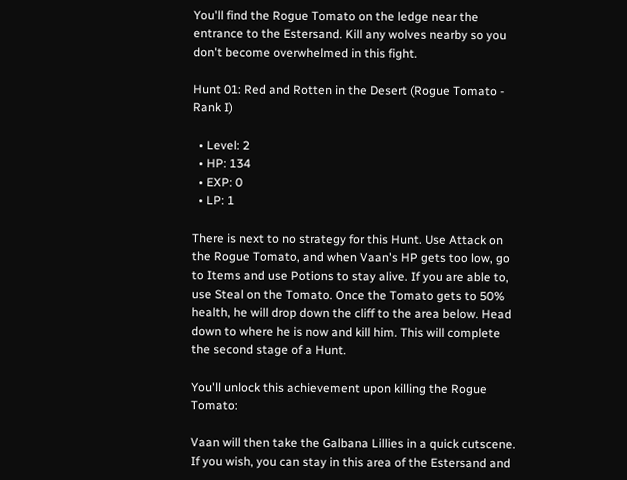You'll find the Rogue Tomato on the ledge near the entrance to the Estersand. Kill any wolves nearby so you don't become overwhelmed in this fight.

Hunt 01: Red and Rotten in the Desert (Rogue Tomato - Rank I)

  • Level: 2
  • HP: 134
  • EXP: 0
  • LP: 1

There is next to no strategy for this Hunt. Use Attack on the Rogue Tomato, and when Vaan's HP gets too low, go to Items and use Potions to stay alive. If you are able to, use Steal on the Tomato. Once the Tomato gets to 50% health, he will drop down the cliff to the area below. Head down to where he is now and kill him. This will complete the second stage of a Hunt.

You'll unlock this achievement upon killing the Rogue Tomato:

Vaan will then take the Galbana Lillies in a quick cutscene. If you wish, you can stay in this area of the Estersand and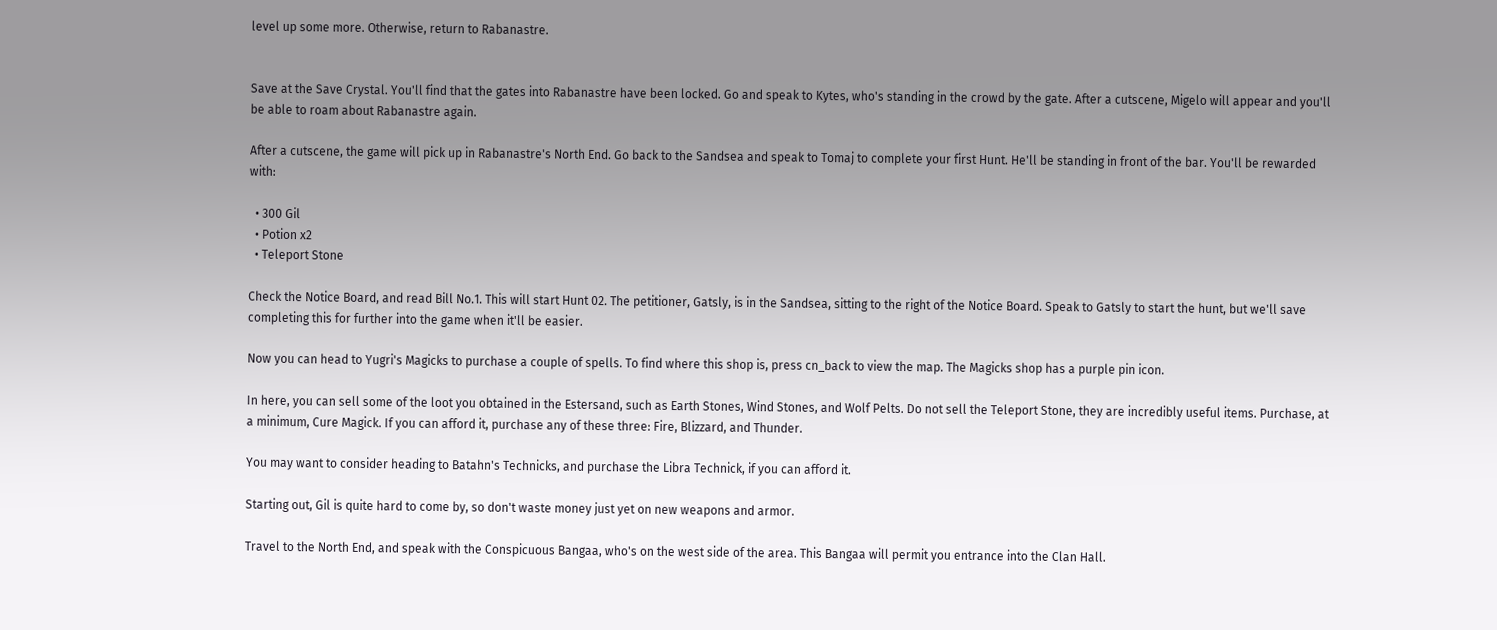level up some more. Otherwise, return to Rabanastre.


Save at the Save Crystal. You'll find that the gates into Rabanastre have been locked. Go and speak to Kytes, who's standing in the crowd by the gate. After a cutscene, Migelo will appear and you'll be able to roam about Rabanastre again.

After a cutscene, the game will pick up in Rabanastre's North End. Go back to the Sandsea and speak to Tomaj to complete your first Hunt. He'll be standing in front of the bar. You'll be rewarded with:

  • 300 Gil
  • Potion x2
  • Teleport Stone

Check the Notice Board, and read Bill No.1. This will start Hunt 02. The petitioner, Gatsly, is in the Sandsea, sitting to the right of the Notice Board. Speak to Gatsly to start the hunt, but we'll save completing this for further into the game when it'll be easier.

Now you can head to Yugri's Magicks to purchase a couple of spells. To find where this shop is, press cn_back to view the map. The Magicks shop has a purple pin icon.

In here, you can sell some of the loot you obtained in the Estersand, such as Earth Stones, Wind Stones, and Wolf Pelts. Do not sell the Teleport Stone, they are incredibly useful items. Purchase, at a minimum, Cure Magick. If you can afford it, purchase any of these three: Fire, Blizzard, and Thunder.

You may want to consider heading to Batahn's Technicks, and purchase the Libra Technick, if you can afford it.

Starting out, Gil is quite hard to come by, so don't waste money just yet on new weapons and armor.

Travel to the North End, and speak with the Conspicuous Bangaa, who's on the west side of the area. This Bangaa will permit you entrance into the Clan Hall.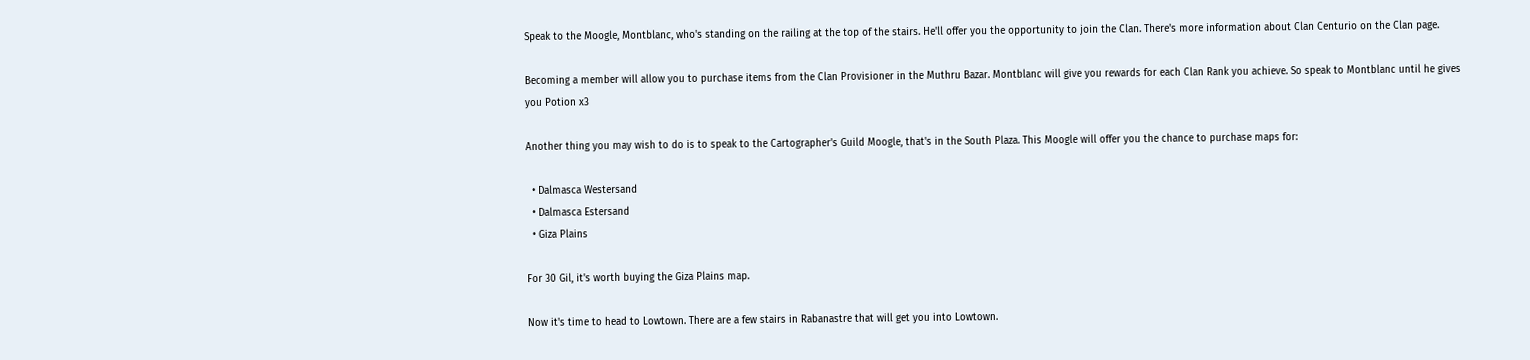Speak to the Moogle, Montblanc, who's standing on the railing at the top of the stairs. He'll offer you the opportunity to join the Clan. There's more information about Clan Centurio on the Clan page.

Becoming a member will allow you to purchase items from the Clan Provisioner in the Muthru Bazar. Montblanc will give you rewards for each Clan Rank you achieve. So speak to Montblanc until he gives you Potion x3

Another thing you may wish to do is to speak to the Cartographer's Guild Moogle, that's in the South Plaza. This Moogle will offer you the chance to purchase maps for:

  • Dalmasca Westersand
  • Dalmasca Estersand
  • Giza Plains

For 30 Gil, it's worth buying the Giza Plains map.

Now it's time to head to Lowtown. There are a few stairs in Rabanastre that will get you into Lowtown.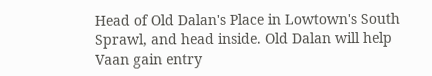Head of Old Dalan's Place in Lowtown's South Sprawl, and head inside. Old Dalan will help Vaan gain entry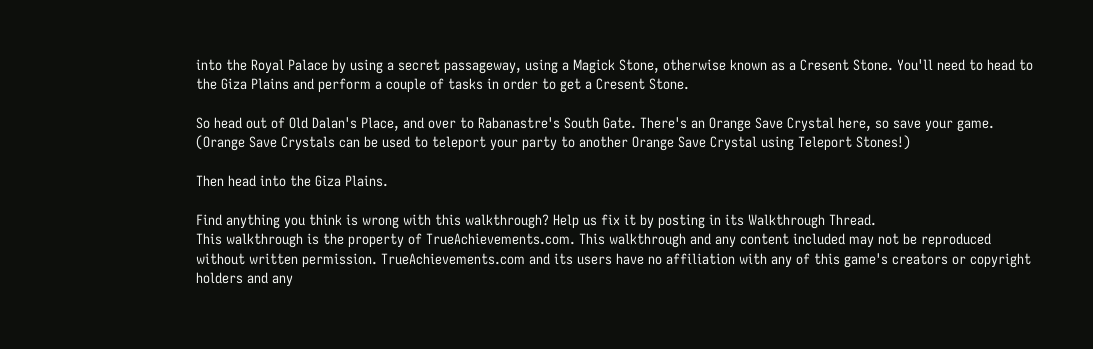into the Royal Palace by using a secret passageway, using a Magick Stone, otherwise known as a Cresent Stone. You'll need to head to the Giza Plains and perform a couple of tasks in order to get a Cresent Stone.

So head out of Old Dalan's Place, and over to Rabanastre's South Gate. There's an Orange Save Crystal here, so save your game. (Orange Save Crystals can be used to teleport your party to another Orange Save Crystal using Teleport Stones!)

Then head into the Giza Plains.

Find anything you think is wrong with this walkthrough? Help us fix it by posting in its Walkthrough Thread.
This walkthrough is the property of TrueAchievements.com. This walkthrough and any content included may not be reproduced without written permission. TrueAchievements.com and its users have no affiliation with any of this game's creators or copyright holders and any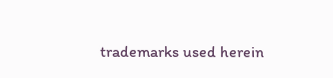trademarks used herein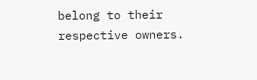belong to their respective owners.